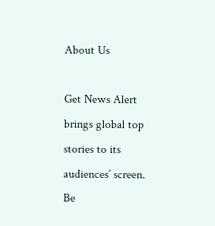About Us

Get News Alert brings global top stories to its audiences’ screen. Be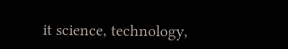it science, technology,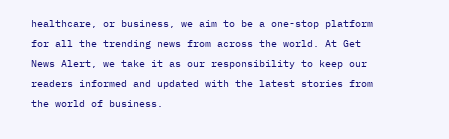healthcare, or business, we aim to be a one-stop platform for all the trending news from across the world. At Get News Alert, we take it as our responsibility to keep our readers informed and updated with the latest stories from the world of business.